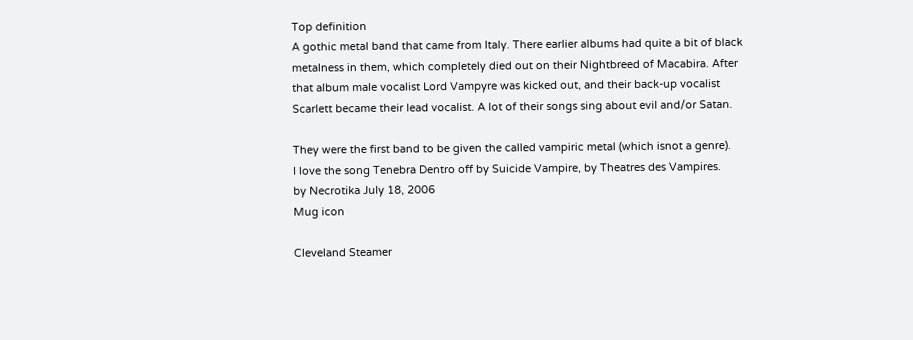Top definition
A gothic metal band that came from Italy. There earlier albums had quite a bit of black metalness in them, which completely died out on their Nightbreed of Macabira. After that album male vocalist Lord Vampyre was kicked out, and their back-up vocalist Scarlett became their lead vocalist. A lot of their songs sing about evil and/or Satan.

They were the first band to be given the called vampiric metal (which isnot a genre).
I love the song Tenebra Dentro off by Suicide Vampire, by Theatres des Vampires.
by Necrotika July 18, 2006
Mug icon

Cleveland Steamer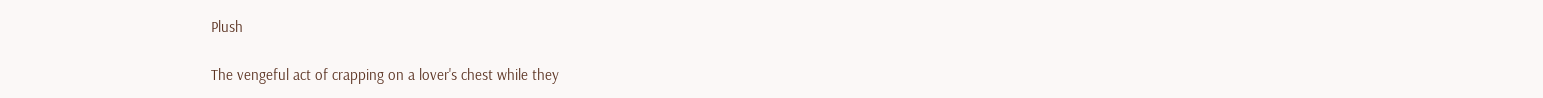Plush

The vengeful act of crapping on a lover's chest while they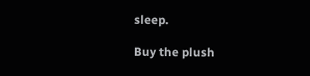sleep.

Buy the plush